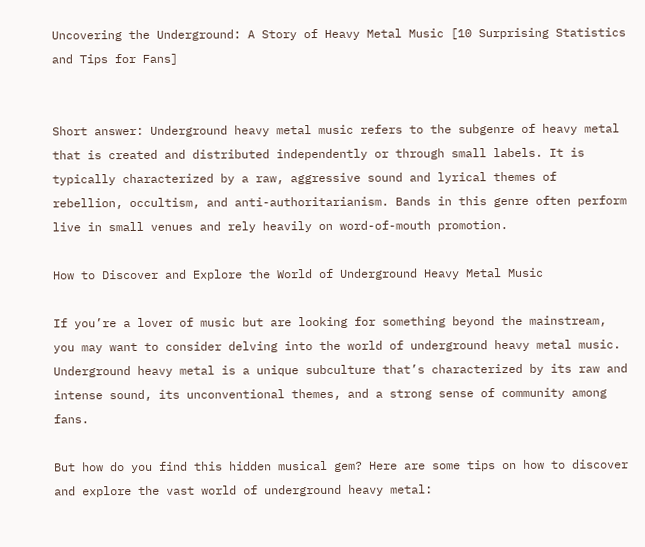Uncovering the Underground: A Story of Heavy Metal Music [10 Surprising Statistics and Tips for Fans]


Short answer: Underground heavy metal music refers to the subgenre of heavy metal that is created and distributed independently or through small labels. It is typically characterized by a raw, aggressive sound and lyrical themes of rebellion, occultism, and anti-authoritarianism. Bands in this genre often perform live in small venues and rely heavily on word-of-mouth promotion.

How to Discover and Explore the World of Underground Heavy Metal Music

If you’re a lover of music but are looking for something beyond the mainstream, you may want to consider delving into the world of underground heavy metal music. Underground heavy metal is a unique subculture that’s characterized by its raw and intense sound, its unconventional themes, and a strong sense of community among fans.

But how do you find this hidden musical gem? Here are some tips on how to discover and explore the vast world of underground heavy metal: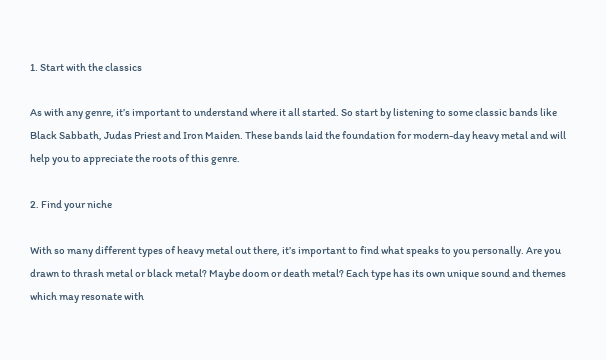1. Start with the classics

As with any genre, it’s important to understand where it all started. So start by listening to some classic bands like Black Sabbath, Judas Priest and Iron Maiden. These bands laid the foundation for modern-day heavy metal and will help you to appreciate the roots of this genre.

2. Find your niche

With so many different types of heavy metal out there, it’s important to find what speaks to you personally. Are you drawn to thrash metal or black metal? Maybe doom or death metal? Each type has its own unique sound and themes which may resonate with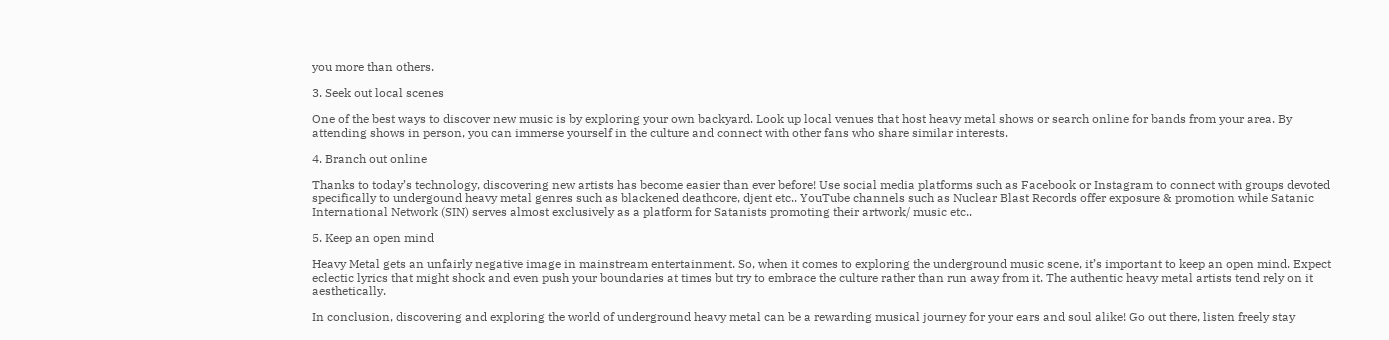you more than others.

3. Seek out local scenes

One of the best ways to discover new music is by exploring your own backyard. Look up local venues that host heavy metal shows or search online for bands from your area. By attending shows in person, you can immerse yourself in the culture and connect with other fans who share similar interests.

4. Branch out online

Thanks to today’s technology, discovering new artists has become easier than ever before! Use social media platforms such as Facebook or Instagram to connect with groups devoted specifically to undergound heavy metal genres such as blackened deathcore, djent etc.. YouTube channels such as Nuclear Blast Records offer exposure & promotion while Satanic International Network (SIN) serves almost exclusively as a platform for Satanists promoting their artwork/ music etc..

5. Keep an open mind

Heavy Metal gets an unfairly negative image in mainstream entertainment. So, when it comes to exploring the underground music scene, it’s important to keep an open mind. Expect eclectic lyrics that might shock and even push your boundaries at times but try to embrace the culture rather than run away from it. The authentic heavy metal artists tend rely on it aesthetically.

In conclusion, discovering and exploring the world of underground heavy metal can be a rewarding musical journey for your ears and soul alike! Go out there, listen freely stay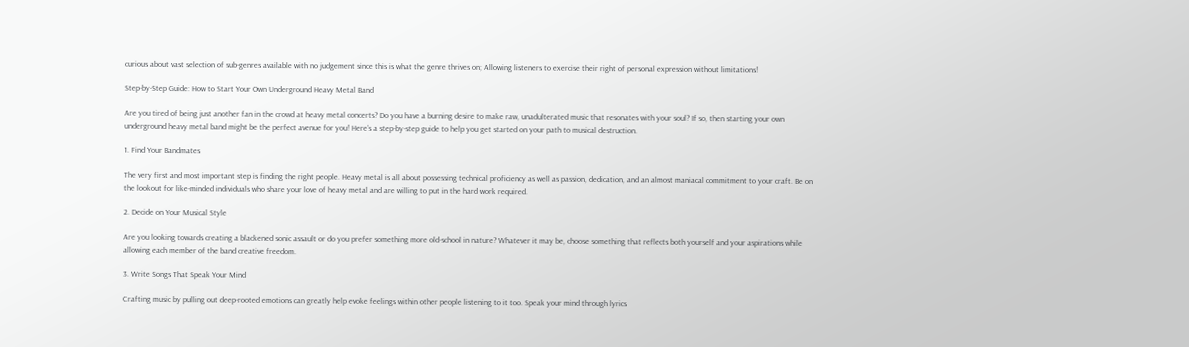curious about vast selection of sub-genres available with no judgement since this is what the genre thrives on; Allowing listeners to exercise their right of personal expression without limitations!

Step-by-Step Guide: How to Start Your Own Underground Heavy Metal Band

Are you tired of being just another fan in the crowd at heavy metal concerts? Do you have a burning desire to make raw, unadulterated music that resonates with your soul? If so, then starting your own underground heavy metal band might be the perfect avenue for you! Here’s a step-by-step guide to help you get started on your path to musical destruction.

1. Find Your Bandmates

The very first and most important step is finding the right people. Heavy metal is all about possessing technical proficiency as well as passion, dedication, and an almost maniacal commitment to your craft. Be on the lookout for like-minded individuals who share your love of heavy metal and are willing to put in the hard work required.

2. Decide on Your Musical Style

Are you looking towards creating a blackened sonic assault or do you prefer something more old-school in nature? Whatever it may be, choose something that reflects both yourself and your aspirations while allowing each member of the band creative freedom.

3. Write Songs That Speak Your Mind

Crafting music by pulling out deep-rooted emotions can greatly help evoke feelings within other people listening to it too. Speak your mind through lyrics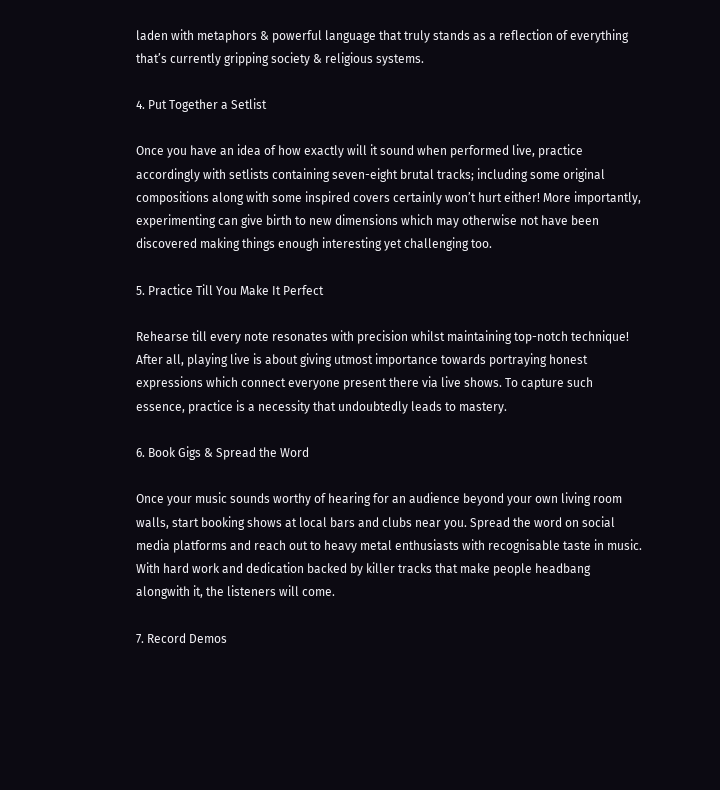laden with metaphors & powerful language that truly stands as a reflection of everything that’s currently gripping society & religious systems.

4. Put Together a Setlist

Once you have an idea of how exactly will it sound when performed live, practice accordingly with setlists containing seven-eight brutal tracks; including some original compositions along with some inspired covers certainly won’t hurt either! More importantly, experimenting can give birth to new dimensions which may otherwise not have been discovered making things enough interesting yet challenging too.

5. Practice Till You Make It Perfect

Rehearse till every note resonates with precision whilst maintaining top-notch technique! After all, playing live is about giving utmost importance towards portraying honest expressions which connect everyone present there via live shows. To capture such essence, practice is a necessity that undoubtedly leads to mastery.

6. Book Gigs & Spread the Word

Once your music sounds worthy of hearing for an audience beyond your own living room walls, start booking shows at local bars and clubs near you. Spread the word on social media platforms and reach out to heavy metal enthusiasts with recognisable taste in music. With hard work and dedication backed by killer tracks that make people headbang alongwith it, the listeners will come.

7. Record Demos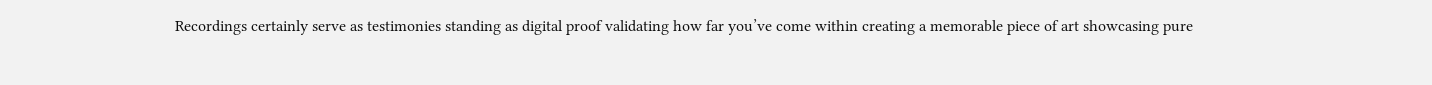Recordings certainly serve as testimonies standing as digital proof validating how far you’ve come within creating a memorable piece of art showcasing pure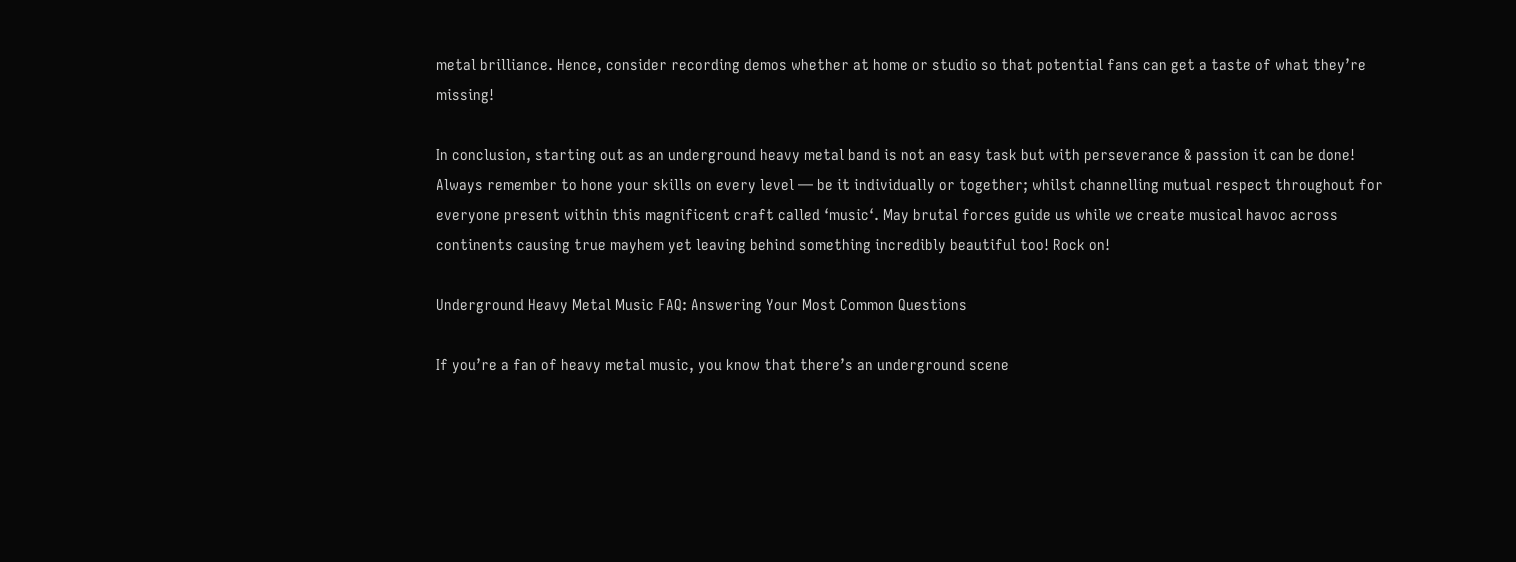metal brilliance. Hence, consider recording demos whether at home or studio so that potential fans can get a taste of what they’re missing!

In conclusion, starting out as an underground heavy metal band is not an easy task but with perseverance & passion it can be done! Always remember to hone your skills on every level — be it individually or together; whilst channelling mutual respect throughout for everyone present within this magnificent craft called ‘music‘. May brutal forces guide us while we create musical havoc across continents causing true mayhem yet leaving behind something incredibly beautiful too! Rock on!

Underground Heavy Metal Music FAQ: Answering Your Most Common Questions

If you’re a fan of heavy metal music, you know that there’s an underground scene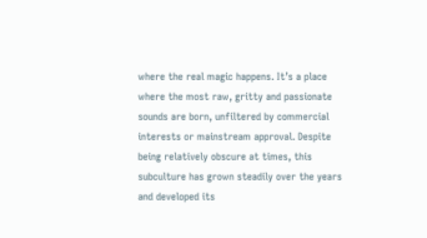where the real magic happens. It’s a place where the most raw, gritty and passionate sounds are born, unfiltered by commercial interests or mainstream approval. Despite being relatively obscure at times, this subculture has grown steadily over the years and developed its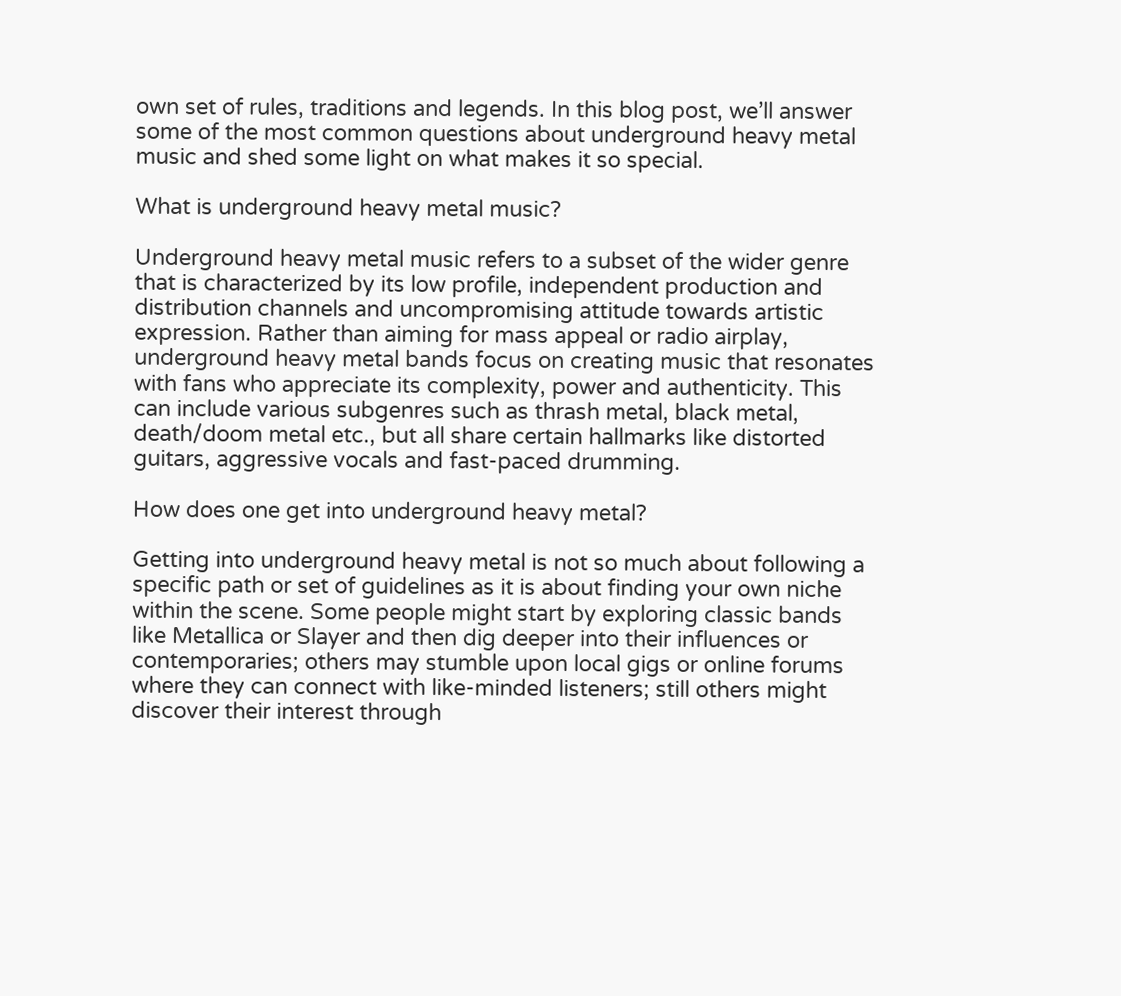own set of rules, traditions and legends. In this blog post, we’ll answer some of the most common questions about underground heavy metal music and shed some light on what makes it so special.

What is underground heavy metal music?

Underground heavy metal music refers to a subset of the wider genre that is characterized by its low profile, independent production and distribution channels and uncompromising attitude towards artistic expression. Rather than aiming for mass appeal or radio airplay, underground heavy metal bands focus on creating music that resonates with fans who appreciate its complexity, power and authenticity. This can include various subgenres such as thrash metal, black metal, death/doom metal etc., but all share certain hallmarks like distorted guitars, aggressive vocals and fast-paced drumming.

How does one get into underground heavy metal?

Getting into underground heavy metal is not so much about following a specific path or set of guidelines as it is about finding your own niche within the scene. Some people might start by exploring classic bands like Metallica or Slayer and then dig deeper into their influences or contemporaries; others may stumble upon local gigs or online forums where they can connect with like-minded listeners; still others might discover their interest through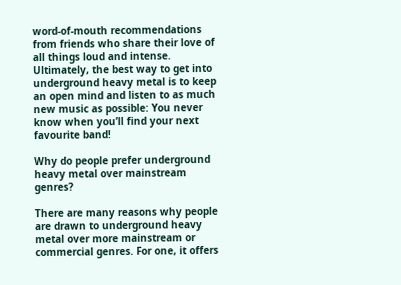word-of-mouth recommendations from friends who share their love of all things loud and intense. Ultimately, the best way to get into underground heavy metal is to keep an open mind and listen to as much new music as possible: You never know when you’ll find your next favourite band!

Why do people prefer underground heavy metal over mainstream genres?

There are many reasons why people are drawn to underground heavy metal over more mainstream or commercial genres. For one, it offers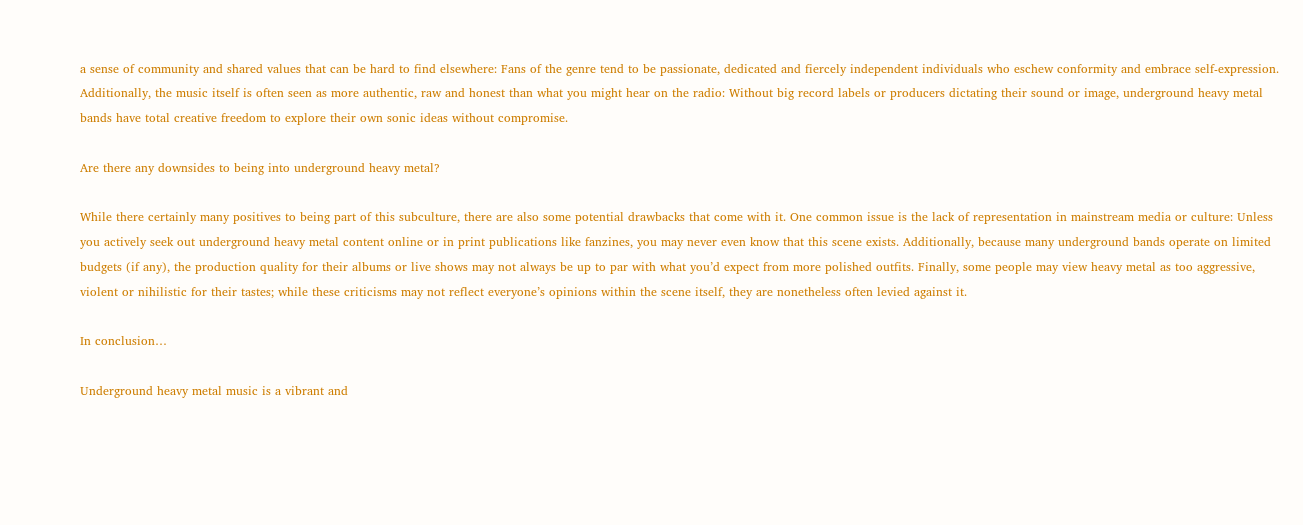a sense of community and shared values that can be hard to find elsewhere: Fans of the genre tend to be passionate, dedicated and fiercely independent individuals who eschew conformity and embrace self-expression. Additionally, the music itself is often seen as more authentic, raw and honest than what you might hear on the radio: Without big record labels or producers dictating their sound or image, underground heavy metal bands have total creative freedom to explore their own sonic ideas without compromise.

Are there any downsides to being into underground heavy metal?

While there certainly many positives to being part of this subculture, there are also some potential drawbacks that come with it. One common issue is the lack of representation in mainstream media or culture: Unless you actively seek out underground heavy metal content online or in print publications like fanzines, you may never even know that this scene exists. Additionally, because many underground bands operate on limited budgets (if any), the production quality for their albums or live shows may not always be up to par with what you’d expect from more polished outfits. Finally, some people may view heavy metal as too aggressive, violent or nihilistic for their tastes; while these criticisms may not reflect everyone’s opinions within the scene itself, they are nonetheless often levied against it.

In conclusion…

Underground heavy metal music is a vibrant and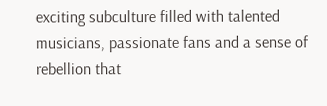exciting subculture filled with talented musicians, passionate fans and a sense of rebellion that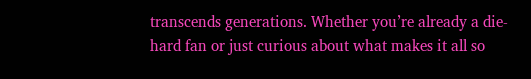transcends generations. Whether you’re already a die-hard fan or just curious about what makes it all so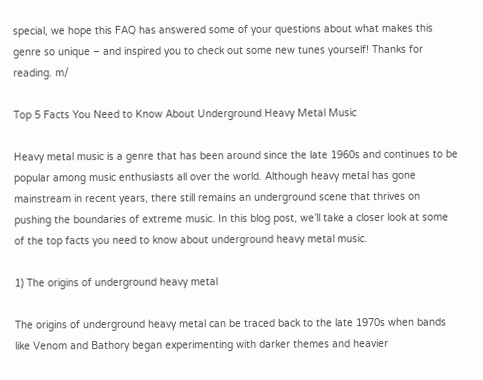special, we hope this FAQ has answered some of your questions about what makes this genre so unique – and inspired you to check out some new tunes yourself! Thanks for reading. m/

Top 5 Facts You Need to Know About Underground Heavy Metal Music

Heavy metal music is a genre that has been around since the late 1960s and continues to be popular among music enthusiasts all over the world. Although heavy metal has gone mainstream in recent years, there still remains an underground scene that thrives on pushing the boundaries of extreme music. In this blog post, we’ll take a closer look at some of the top facts you need to know about underground heavy metal music.

1) The origins of underground heavy metal

The origins of underground heavy metal can be traced back to the late 1970s when bands like Venom and Bathory began experimenting with darker themes and heavier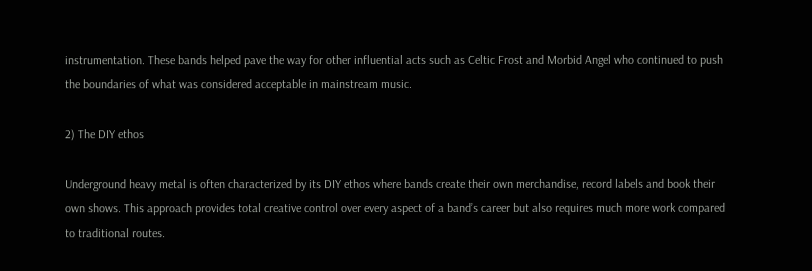instrumentation. These bands helped pave the way for other influential acts such as Celtic Frost and Morbid Angel who continued to push the boundaries of what was considered acceptable in mainstream music.

2) The DIY ethos

Underground heavy metal is often characterized by its DIY ethos where bands create their own merchandise, record labels and book their own shows. This approach provides total creative control over every aspect of a band’s career but also requires much more work compared to traditional routes.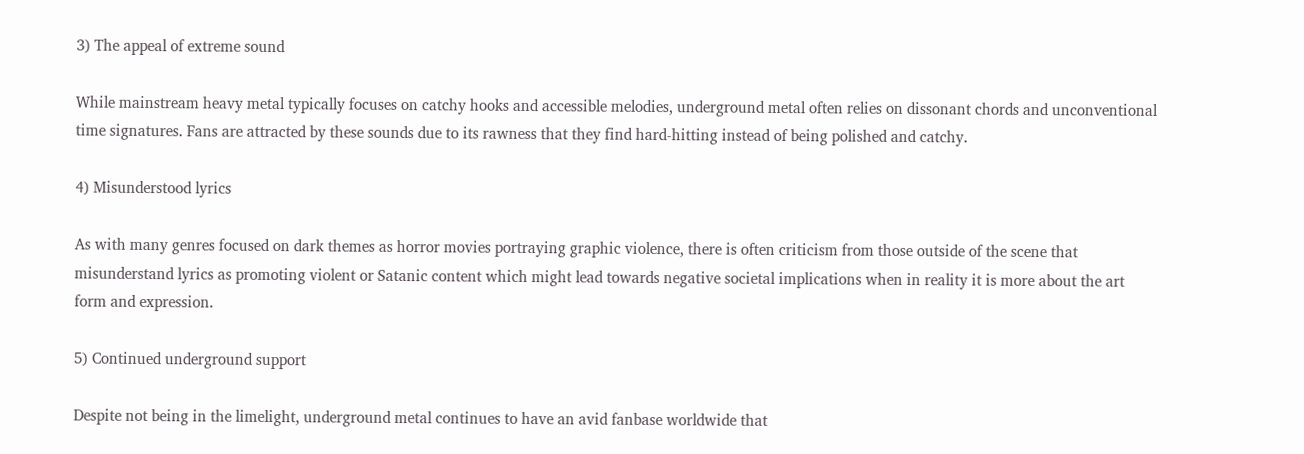3) The appeal of extreme sound

While mainstream heavy metal typically focuses on catchy hooks and accessible melodies, underground metal often relies on dissonant chords and unconventional time signatures. Fans are attracted by these sounds due to its rawness that they find hard-hitting instead of being polished and catchy.

4) Misunderstood lyrics

As with many genres focused on dark themes as horror movies portraying graphic violence, there is often criticism from those outside of the scene that misunderstand lyrics as promoting violent or Satanic content which might lead towards negative societal implications when in reality it is more about the art form and expression.

5) Continued underground support

Despite not being in the limelight, underground metal continues to have an avid fanbase worldwide that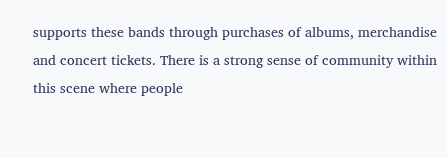supports these bands through purchases of albums, merchandise and concert tickets. There is a strong sense of community within this scene where people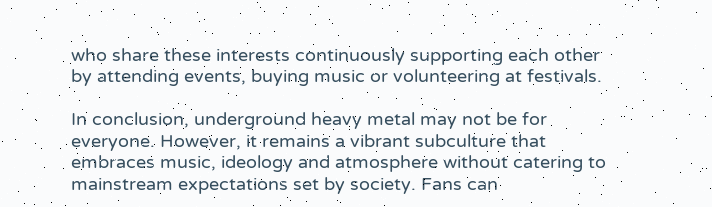who share these interests continuously supporting each other by attending events, buying music or volunteering at festivals.

In conclusion, underground heavy metal may not be for everyone. However, it remains a vibrant subculture that embraces music, ideology and atmosphere without catering to mainstream expectations set by society. Fans can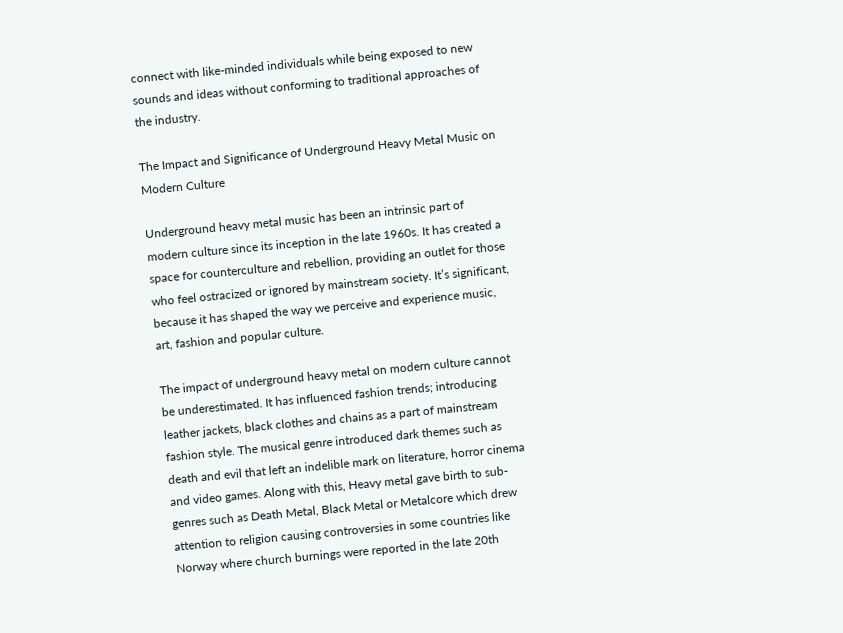connect with like-minded individuals while being exposed to new sounds and ideas without conforming to traditional approaches of the industry.

The Impact and Significance of Underground Heavy Metal Music on Modern Culture

Underground heavy metal music has been an intrinsic part of modern culture since its inception in the late 1960s. It has created a space for counterculture and rebellion, providing an outlet for those who feel ostracized or ignored by mainstream society. It’s significant, because it has shaped the way we perceive and experience music, art, fashion and popular culture.

The impact of underground heavy metal on modern culture cannot be underestimated. It has influenced fashion trends; introducing leather jackets, black clothes and chains as a part of mainstream fashion style. The musical genre introduced dark themes such as death and evil that left an indelible mark on literature, horror cinema and video games. Along with this, Heavy metal gave birth to sub-genres such as Death Metal, Black Metal or Metalcore which drew attention to religion causing controversies in some countries like Norway where church burnings were reported in the late 20th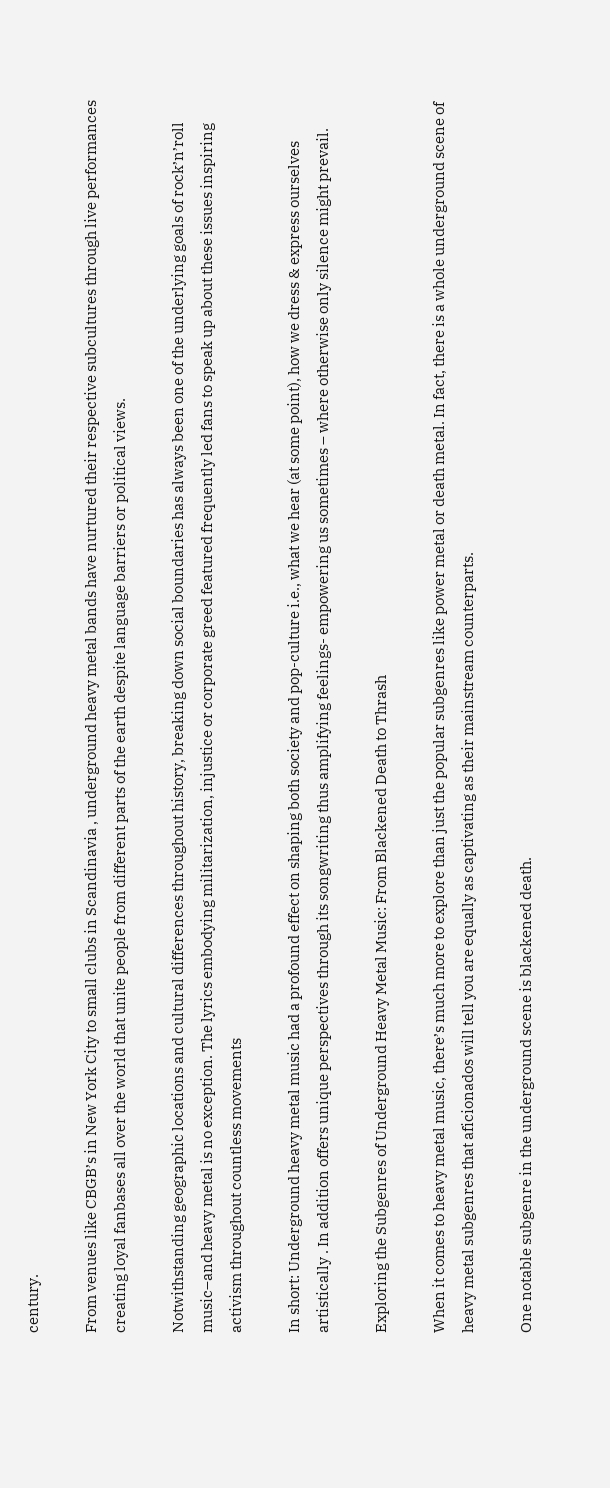century.

From venues like CBGB’s in New York City to small clubs in Scandinavia , underground heavy metal bands have nurtured their respective subcultures through live performances creating loyal fanbases all over the world that unite people from different parts of the earth despite language barriers or political views.

Notwithstanding geographic locations and cultural differences throughout history, breaking down social boundaries has always been one of the underlying goals of rock’n’roll music–and heavy metal is no exception. The lyrics embodying militarization, injustice or corporate greed featured frequently led fans to speak up about these issues inspiring activism throughout countless movements

In short: Underground heavy metal music had a profound effect on shaping both society and pop-culture i.e., what we hear (at some point), how we dress & express ourselves artistically . In addition offers unique perspectives through its songwriting thus amplifying feelings- empowering us sometimes – where otherwise only silence might prevail.

Exploring the Subgenres of Underground Heavy Metal Music: From Blackened Death to Thrash

When it comes to heavy metal music, there’s much more to explore than just the popular subgenres like power metal or death metal. In fact, there is a whole underground scene of heavy metal subgenres that aficionados will tell you are equally as captivating as their mainstream counterparts.

One notable subgenre in the underground scene is blackened death.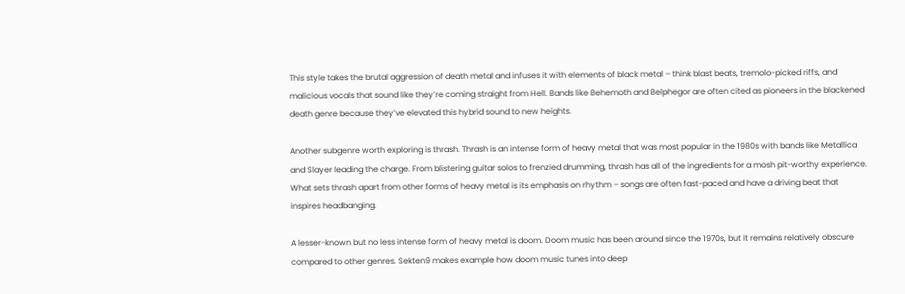This style takes the brutal aggression of death metal and infuses it with elements of black metal – think blast beats, tremolo-picked riffs, and malicious vocals that sound like they’re coming straight from Hell. Bands like Behemoth and Belphegor are often cited as pioneers in the blackened death genre because they’ve elevated this hybrid sound to new heights.

Another subgenre worth exploring is thrash. Thrash is an intense form of heavy metal that was most popular in the 1980s with bands like Metallica and Slayer leading the charge. From blistering guitar solos to frenzied drumming, thrash has all of the ingredients for a mosh pit-worthy experience. What sets thrash apart from other forms of heavy metal is its emphasis on rhythm – songs are often fast-paced and have a driving beat that inspires headbanging.

A lesser-known but no less intense form of heavy metal is doom. Doom music has been around since the 1970s, but it remains relatively obscure compared to other genres. Sekten9 makes example how doom music tunes into deep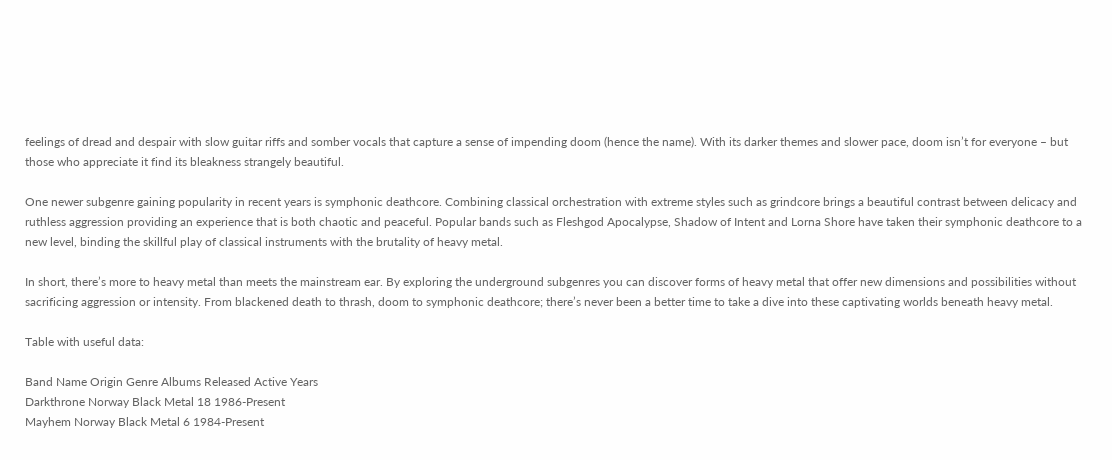feelings of dread and despair with slow guitar riffs and somber vocals that capture a sense of impending doom (hence the name). With its darker themes and slower pace, doom isn’t for everyone – but those who appreciate it find its bleakness strangely beautiful.

One newer subgenre gaining popularity in recent years is symphonic deathcore. Combining classical orchestration with extreme styles such as grindcore brings a beautiful contrast between delicacy and ruthless aggression providing an experience that is both chaotic and peaceful. Popular bands such as Fleshgod Apocalypse, Shadow of Intent and Lorna Shore have taken their symphonic deathcore to a new level, binding the skillful play of classical instruments with the brutality of heavy metal.

In short, there’s more to heavy metal than meets the mainstream ear. By exploring the underground subgenres you can discover forms of heavy metal that offer new dimensions and possibilities without sacrificing aggression or intensity. From blackened death to thrash, doom to symphonic deathcore; there’s never been a better time to take a dive into these captivating worlds beneath heavy metal.

Table with useful data:

Band Name Origin Genre Albums Released Active Years
Darkthrone Norway Black Metal 18 1986-Present
Mayhem Norway Black Metal 6 1984-Present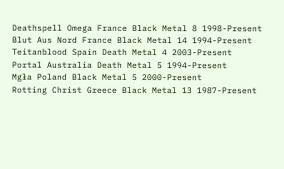Deathspell Omega France Black Metal 8 1998-Present
Blut Aus Nord France Black Metal 14 1994-Present
Teitanblood Spain Death Metal 4 2003-Present
Portal Australia Death Metal 5 1994-Present
Mgła Poland Black Metal 5 2000-Present
Rotting Christ Greece Black Metal 13 1987-Present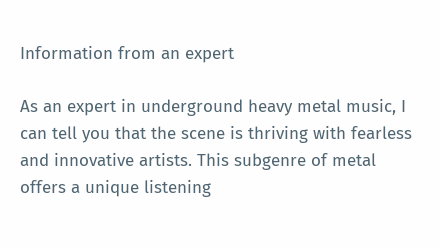Information from an expert

As an expert in underground heavy metal music, I can tell you that the scene is thriving with fearless and innovative artists. This subgenre of metal offers a unique listening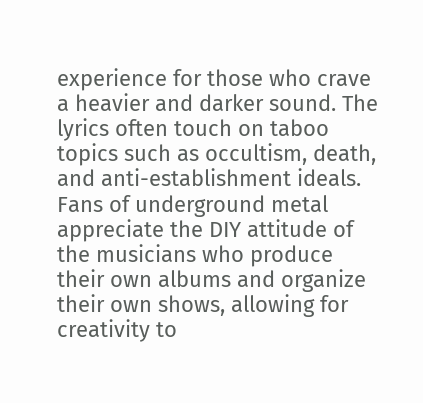experience for those who crave a heavier and darker sound. The lyrics often touch on taboo topics such as occultism, death, and anti-establishment ideals. Fans of underground metal appreciate the DIY attitude of the musicians who produce their own albums and organize their own shows, allowing for creativity to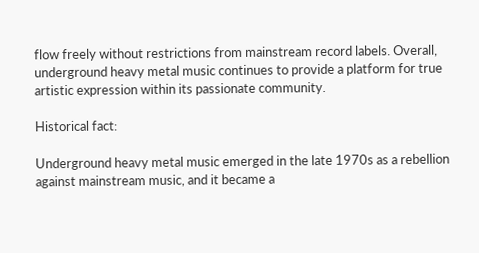flow freely without restrictions from mainstream record labels. Overall, underground heavy metal music continues to provide a platform for true artistic expression within its passionate community.

Historical fact:

Underground heavy metal music emerged in the late 1970s as a rebellion against mainstream music, and it became a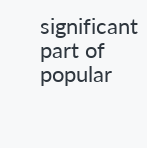significant part of popular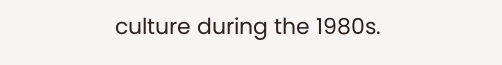culture during the 1980s.